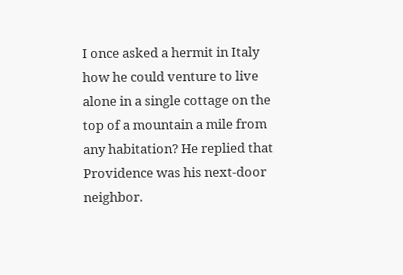I once asked a hermit in Italy how he could venture to live alone in a single cottage on the top of a mountain a mile from any habitation? He replied that Providence was his next-door neighbor.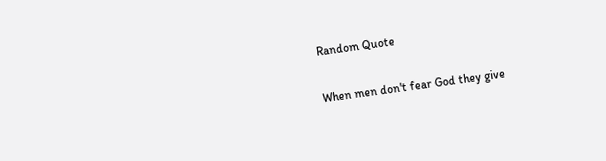Random Quote

When men don't fear God they give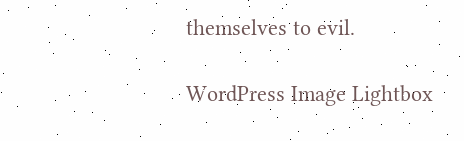themselves to evil.

WordPress Image Lightbox